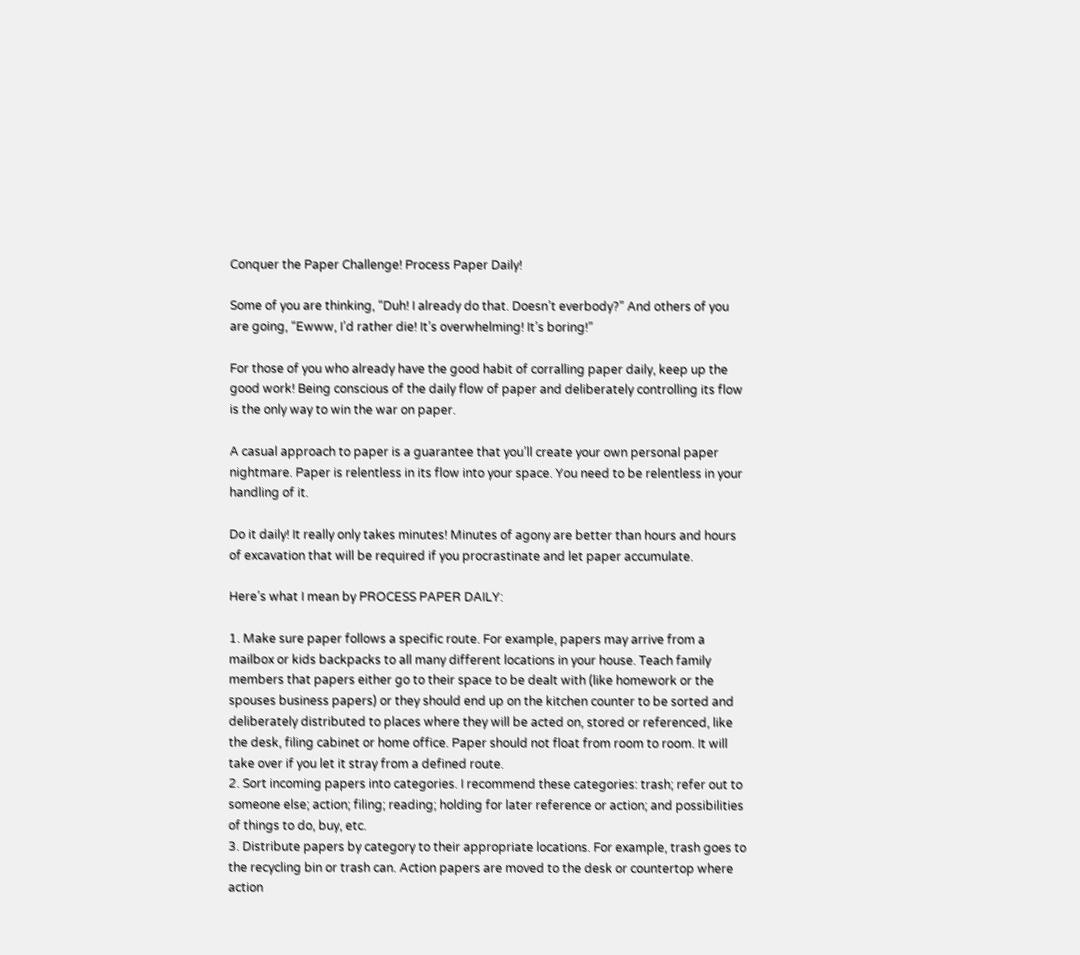Conquer the Paper Challenge! Process Paper Daily!

Some of you are thinking, “Duh! I already do that. Doesn’t everbody?” And others of you are going, “Ewww, I’d rather die! It’s overwhelming! It’s boring!”

For those of you who already have the good habit of corralling paper daily, keep up the good work! Being conscious of the daily flow of paper and deliberately controlling its flow is the only way to win the war on paper.

A casual approach to paper is a guarantee that you’ll create your own personal paper nightmare. Paper is relentless in its flow into your space. You need to be relentless in your handling of it.

Do it daily! It really only takes minutes! Minutes of agony are better than hours and hours of excavation that will be required if you procrastinate and let paper accumulate.

Here’s what I mean by PROCESS PAPER DAILY:

1. Make sure paper follows a specific route. For example, papers may arrive from a mailbox or kids backpacks to all many different locations in your house. Teach family members that papers either go to their space to be dealt with (like homework or the spouses business papers) or they should end up on the kitchen counter to be sorted and deliberately distributed to places where they will be acted on, stored or referenced, like the desk, filing cabinet or home office. Paper should not float from room to room. It will take over if you let it stray from a defined route.
2. Sort incoming papers into categories. I recommend these categories: trash; refer out to someone else; action; filing; reading; holding for later reference or action; and possibilities of things to do, buy, etc.
3. Distribute papers by category to their appropriate locations. For example, trash goes to the recycling bin or trash can. Action papers are moved to the desk or countertop where action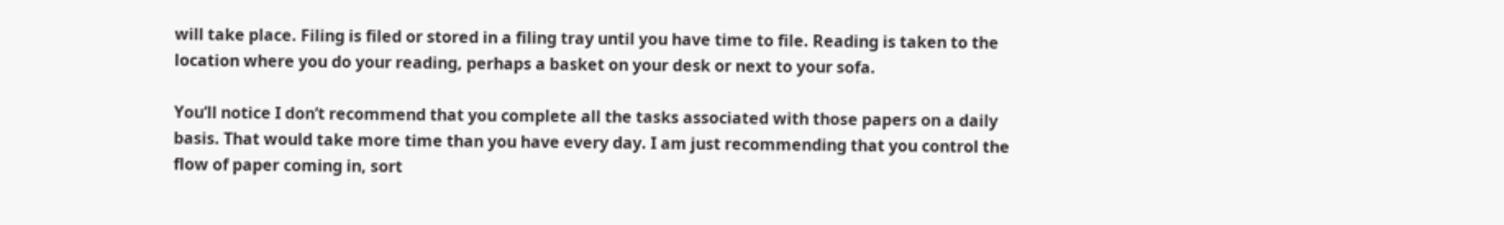will take place. Filing is filed or stored in a filing tray until you have time to file. Reading is taken to the location where you do your reading, perhaps a basket on your desk or next to your sofa.

You’ll notice I don’t recommend that you complete all the tasks associated with those papers on a daily basis. That would take more time than you have every day. I am just recommending that you control the flow of paper coming in, sort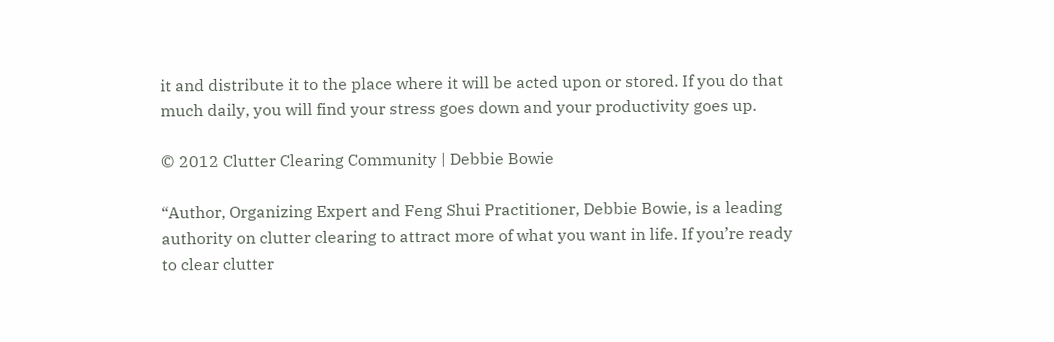it and distribute it to the place where it will be acted upon or stored. If you do that much daily, you will find your stress goes down and your productivity goes up.

© 2012 Clutter Clearing Community | Debbie Bowie

“Author, Organizing Expert and Feng Shui Practitioner, Debbie Bowie, is a leading authority on clutter clearing to attract more of what you want in life. If you’re ready to clear clutter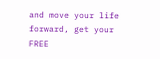and move your life forward, get your FREE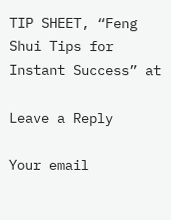TIP SHEET, “Feng Shui Tips for Instant Success” at

Leave a Reply

Your email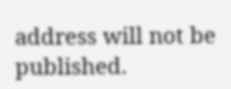address will not be published.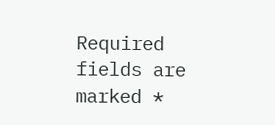Required fields are marked *